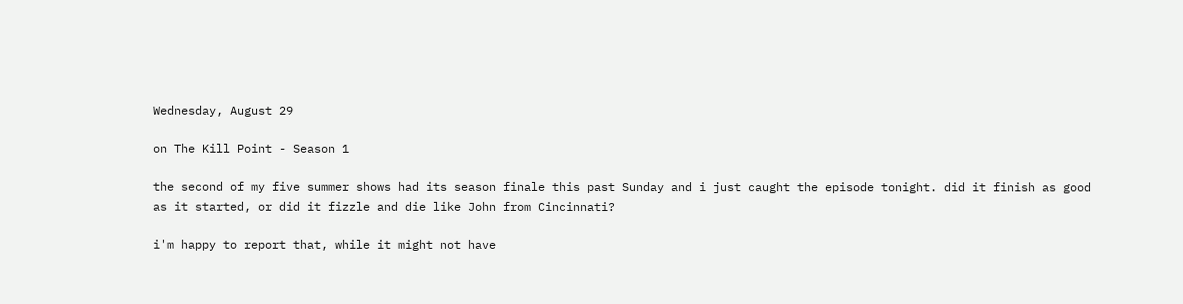Wednesday, August 29

on The Kill Point - Season 1

the second of my five summer shows had its season finale this past Sunday and i just caught the episode tonight. did it finish as good as it started, or did it fizzle and die like John from Cincinnati?

i'm happy to report that, while it might not have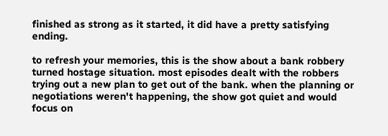finished as strong as it started, it did have a pretty satisfying ending.

to refresh your memories, this is the show about a bank robbery turned hostage situation. most episodes dealt with the robbers trying out a new plan to get out of the bank. when the planning or negotiations weren't happening, the show got quiet and would focus on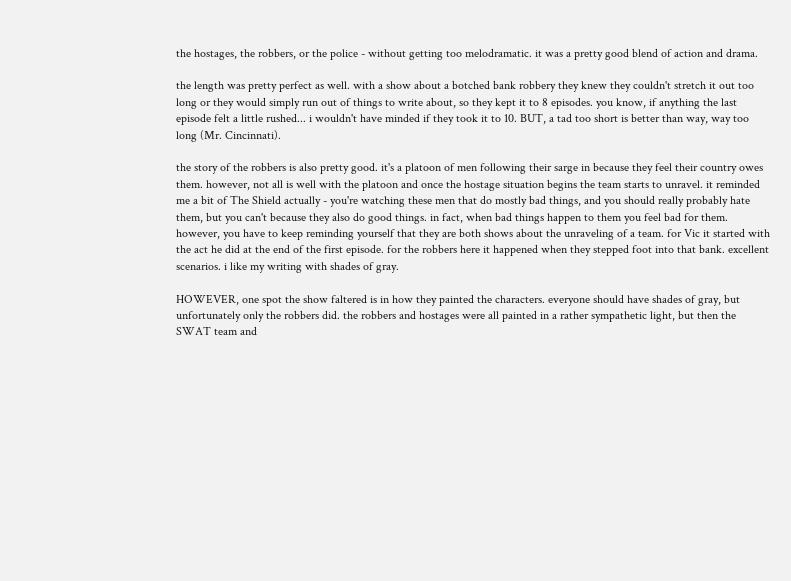the hostages, the robbers, or the police - without getting too melodramatic. it was a pretty good blend of action and drama.

the length was pretty perfect as well. with a show about a botched bank robbery they knew they couldn't stretch it out too long or they would simply run out of things to write about, so they kept it to 8 episodes. you know, if anything the last episode felt a little rushed... i wouldn't have minded if they took it to 10. BUT, a tad too short is better than way, way too long (Mr. Cincinnati).

the story of the robbers is also pretty good. it's a platoon of men following their sarge in because they feel their country owes them. however, not all is well with the platoon and once the hostage situation begins the team starts to unravel. it reminded me a bit of The Shield actually - you're watching these men that do mostly bad things, and you should really probably hate them, but you can't because they also do good things. in fact, when bad things happen to them you feel bad for them. however, you have to keep reminding yourself that they are both shows about the unraveling of a team. for Vic it started with the act he did at the end of the first episode. for the robbers here it happened when they stepped foot into that bank. excellent scenarios. i like my writing with shades of gray.

HOWEVER, one spot the show faltered is in how they painted the characters. everyone should have shades of gray, but unfortunately only the robbers did. the robbers and hostages were all painted in a rather sympathetic light, but then the SWAT team and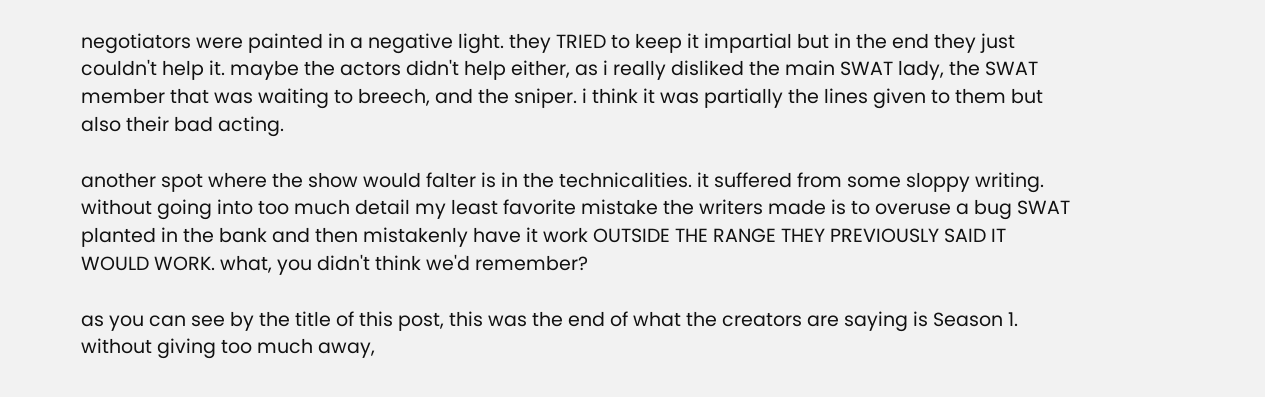negotiators were painted in a negative light. they TRIED to keep it impartial but in the end they just couldn't help it. maybe the actors didn't help either, as i really disliked the main SWAT lady, the SWAT member that was waiting to breech, and the sniper. i think it was partially the lines given to them but also their bad acting.

another spot where the show would falter is in the technicalities. it suffered from some sloppy writing. without going into too much detail my least favorite mistake the writers made is to overuse a bug SWAT planted in the bank and then mistakenly have it work OUTSIDE THE RANGE THEY PREVIOUSLY SAID IT WOULD WORK. what, you didn't think we'd remember?

as you can see by the title of this post, this was the end of what the creators are saying is Season 1. without giving too much away,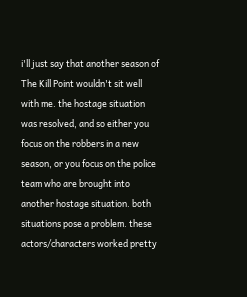i'll just say that another season of The Kill Point wouldn't sit well with me. the hostage situation was resolved, and so either you focus on the robbers in a new season, or you focus on the police team who are brought into another hostage situation. both situations pose a problem. these actors/characters worked pretty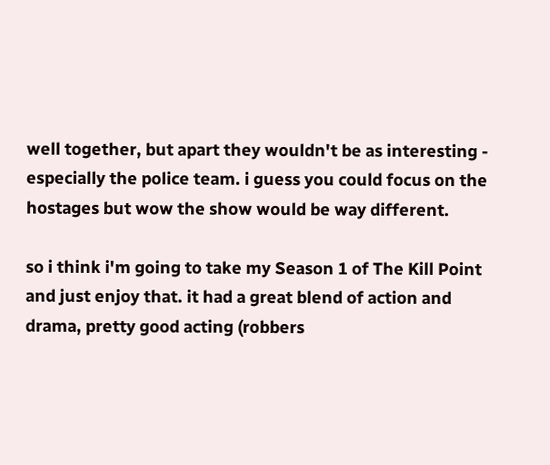well together, but apart they wouldn't be as interesting - especially the police team. i guess you could focus on the hostages but wow the show would be way different.

so i think i'm going to take my Season 1 of The Kill Point and just enjoy that. it had a great blend of action and drama, pretty good acting (robbers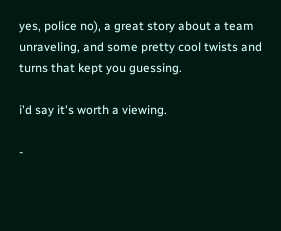yes, police no), a great story about a team unraveling, and some pretty cool twists and turns that kept you guessing.

i'd say it's worth a viewing.

-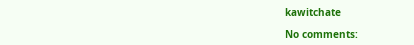kawitchate

No comments: